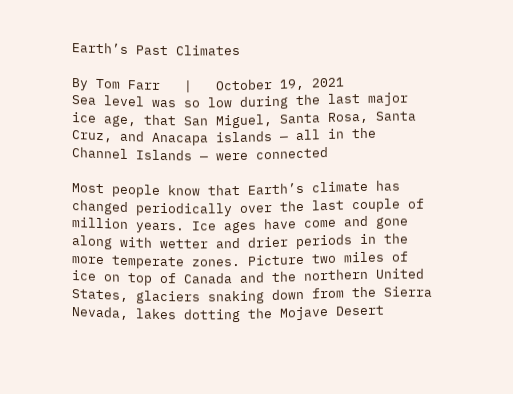Earth’s Past Climates

By Tom Farr   |   October 19, 2021
Sea level was so low during the last major ice age, that San Miguel, Santa Rosa, Santa Cruz, and Anacapa islands — all in the Channel Islands — were connected

Most people know that Earth’s climate has changed periodically over the last couple of million years. Ice ages have come and gone along with wetter and drier periods in the more temperate zones. Picture two miles of ice on top of Canada and the northern United States, glaciers snaking down from the Sierra Nevada, lakes dotting the Mojave Desert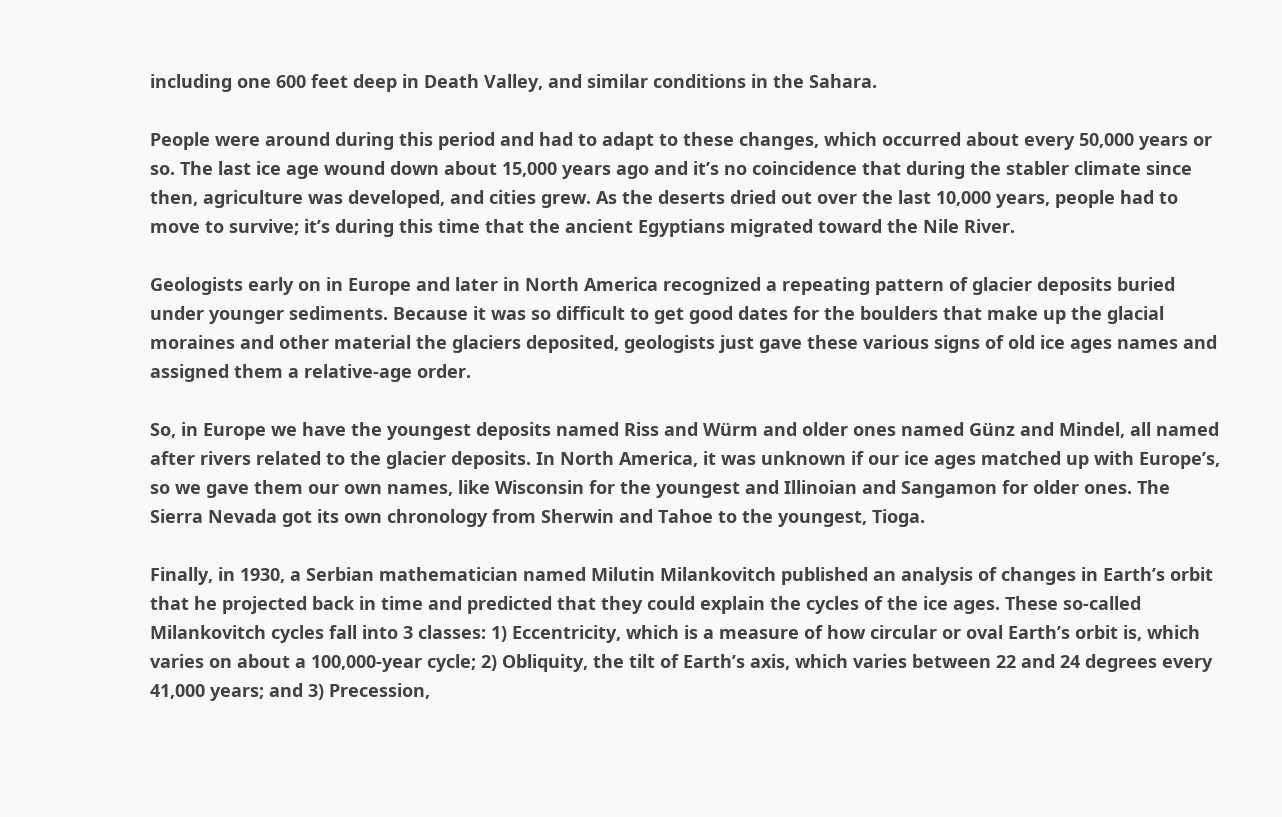including one 600 feet deep in Death Valley, and similar conditions in the Sahara.

People were around during this period and had to adapt to these changes, which occurred about every 50,000 years or so. The last ice age wound down about 15,000 years ago and it’s no coincidence that during the stabler climate since then, agriculture was developed, and cities grew. As the deserts dried out over the last 10,000 years, people had to move to survive; it’s during this time that the ancient Egyptians migrated toward the Nile River.

Geologists early on in Europe and later in North America recognized a repeating pattern of glacier deposits buried under younger sediments. Because it was so difficult to get good dates for the boulders that make up the glacial moraines and other material the glaciers deposited, geologists just gave these various signs of old ice ages names and assigned them a relative-age order.

So, in Europe we have the youngest deposits named Riss and Würm and older ones named Günz and Mindel, all named after rivers related to the glacier deposits. In North America, it was unknown if our ice ages matched up with Europe’s, so we gave them our own names, like Wisconsin for the youngest and Illinoian and Sangamon for older ones. The Sierra Nevada got its own chronology from Sherwin and Tahoe to the youngest, Tioga.

Finally, in 1930, a Serbian mathematician named Milutin Milankovitch published an analysis of changes in Earth’s orbit that he projected back in time and predicted that they could explain the cycles of the ice ages. These so-called Milankovitch cycles fall into 3 classes: 1) Eccentricity, which is a measure of how circular or oval Earth’s orbit is, which varies on about a 100,000-year cycle; 2) Obliquity, the tilt of Earth’s axis, which varies between 22 and 24 degrees every 41,000 years; and 3) Precession,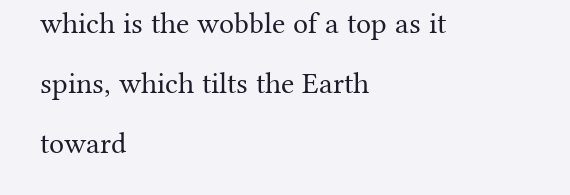which is the wobble of a top as it spins, which tilts the Earth toward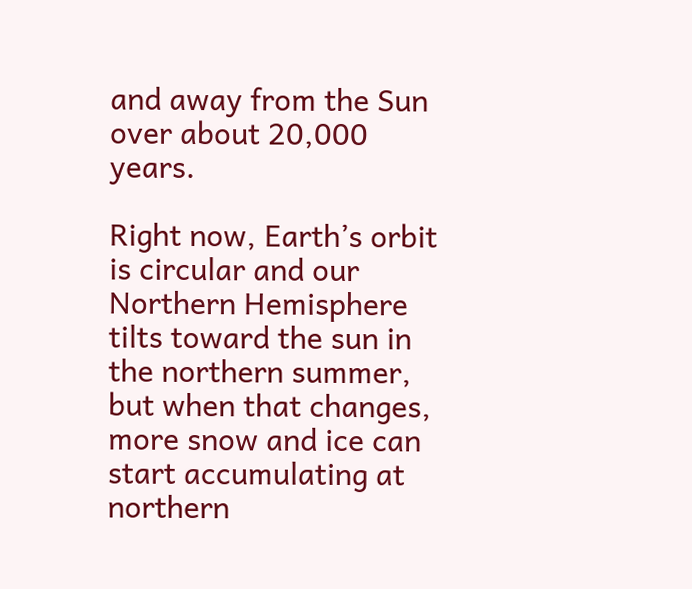and away from the Sun over about 20,000 years.

Right now, Earth’s orbit is circular and our Northern Hemisphere tilts toward the sun in the northern summer, but when that changes, more snow and ice can start accumulating at northern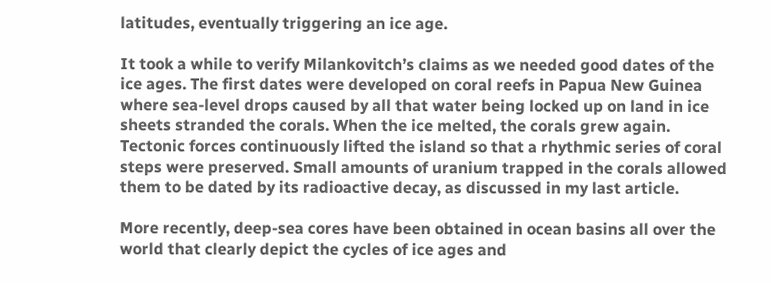latitudes, eventually triggering an ice age.

It took a while to verify Milankovitch’s claims as we needed good dates of the ice ages. The first dates were developed on coral reefs in Papua New Guinea where sea-level drops caused by all that water being locked up on land in ice sheets stranded the corals. When the ice melted, the corals grew again. Tectonic forces continuously lifted the island so that a rhythmic series of coral steps were preserved. Small amounts of uranium trapped in the corals allowed them to be dated by its radioactive decay, as discussed in my last article.

More recently, deep-sea cores have been obtained in ocean basins all over the world that clearly depict the cycles of ice ages and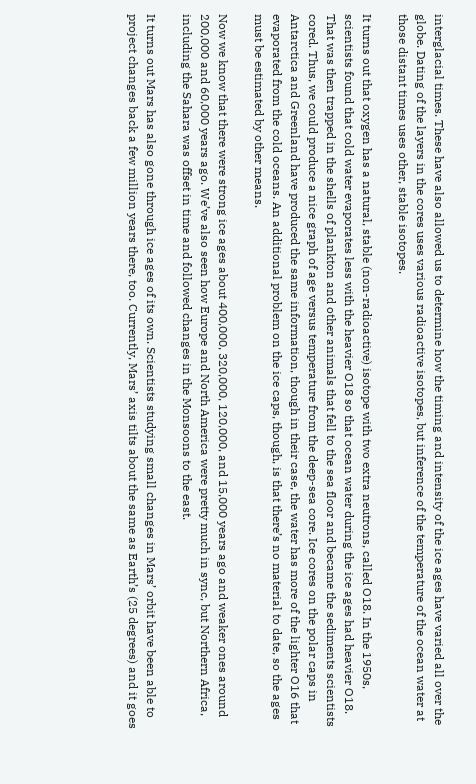interglacial times. These have also allowed us to determine how the timing and intensity of the ice ages have varied all over the globe. Dating of the layers in the cores uses various radioactive isotopes, but inference of the temperature of the ocean water at those distant times uses other, stable isotopes.

It turns out that oxygen has a natural, stable (non-radioactive) isotope with two extra neutrons, called O18. In the 1950s, scientists found that cold water evaporates less with the heavier O18 so that ocean water during the ice ages had heavier O18. That was then trapped in the shells of plankton and other animals that fell to the sea floor and became the sediments scientists cored. Thus, we could produce a nice graph of age versus temperature from the deep-sea core. Ice cores on the polar caps in Antarctica and Greenland have produced the same information, though in their case, the water has more of the lighter O16 that evaporated from the cold oceans. An additional problem on the ice caps, though, is that there’s no material to date, so the ages must be estimated by other means.

Now we know that there were strong ice ages about 400,000, 320,000, 120,000, and 15,000 years ago and weaker ones around 200,000 and 60,000 years ago. We’ve also seen how Europe and North America were pretty much in sync, but Northern Africa, including the Sahara was offset in time and followed changes in the Monsoons to the east.

It turns out Mars has also gone through ice ages of its own. Scientists studying small changes in Mars’ orbit have been able to project changes back a few million years there, too. Currently, Mars’ axis tilts about the same as Earth’s (25 degrees) and it goes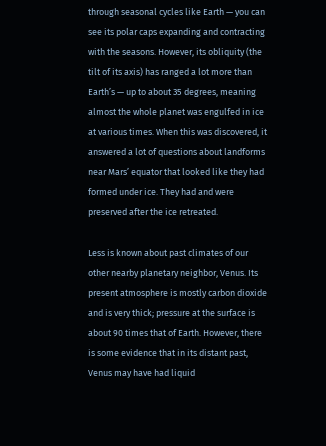through seasonal cycles like Earth — you can see its polar caps expanding and contracting with the seasons. However, its obliquity (the tilt of its axis) has ranged a lot more than Earth’s — up to about 35 degrees, meaning almost the whole planet was engulfed in ice at various times. When this was discovered, it answered a lot of questions about landforms near Mars’ equator that looked like they had formed under ice. They had and were preserved after the ice retreated.

Less is known about past climates of our other nearby planetary neighbor, Venus. Its present atmosphere is mostly carbon dioxide and is very thick; pressure at the surface is about 90 times that of Earth. However, there is some evidence that in its distant past, Venus may have had liquid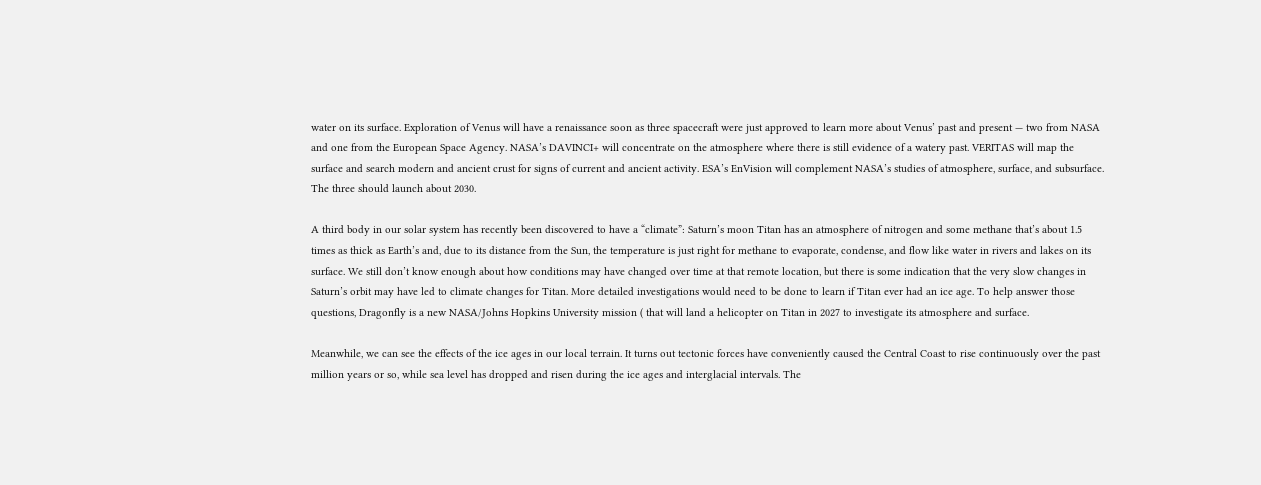water on its surface. Exploration of Venus will have a renaissance soon as three spacecraft were just approved to learn more about Venus’ past and present — two from NASA and one from the European Space Agency. NASA’s DAVINCI+ will concentrate on the atmosphere where there is still evidence of a watery past. VERITAS will map the surface and search modern and ancient crust for signs of current and ancient activity. ESA’s EnVision will complement NASA’s studies of atmosphere, surface, and subsurface. The three should launch about 2030.

A third body in our solar system has recently been discovered to have a “climate”: Saturn’s moon Titan has an atmosphere of nitrogen and some methane that’s about 1.5 times as thick as Earth’s and, due to its distance from the Sun, the temperature is just right for methane to evaporate, condense, and flow like water in rivers and lakes on its surface. We still don’t know enough about how conditions may have changed over time at that remote location, but there is some indication that the very slow changes in Saturn’s orbit may have led to climate changes for Titan. More detailed investigations would need to be done to learn if Titan ever had an ice age. To help answer those questions, Dragonfly is a new NASA/Johns Hopkins University mission ( that will land a helicopter on Titan in 2027 to investigate its atmosphere and surface.

Meanwhile, we can see the effects of the ice ages in our local terrain. It turns out tectonic forces have conveniently caused the Central Coast to rise continuously over the past million years or so, while sea level has dropped and risen during the ice ages and interglacial intervals. The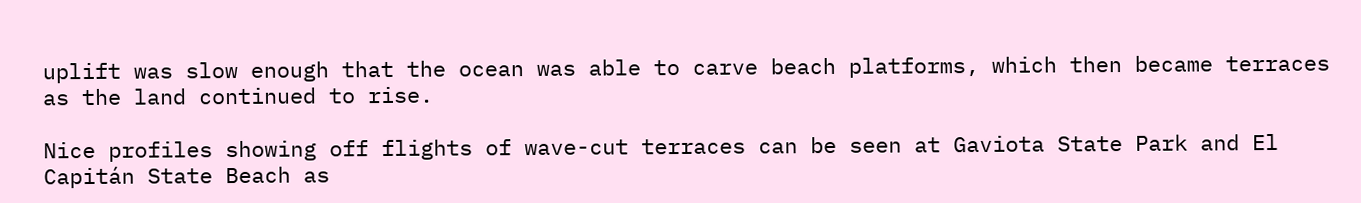uplift was slow enough that the ocean was able to carve beach platforms, which then became terraces as the land continued to rise.

Nice profiles showing off flights of wave-cut terraces can be seen at Gaviota State Park and El Capitán State Beach as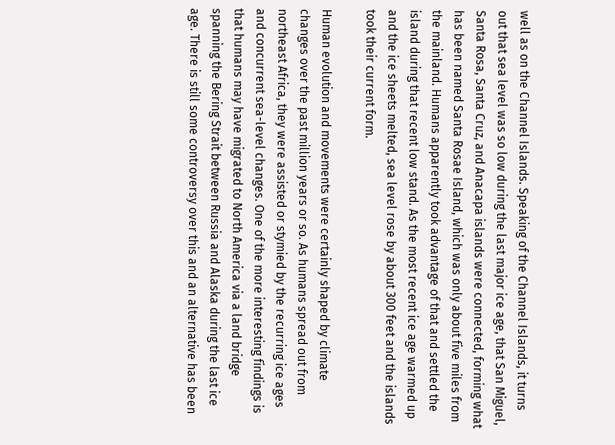well as on the Channel Islands. Speaking of the Channel Islands, it turns out that sea level was so low during the last major ice age, that San Miguel, Santa Rosa, Santa Cruz, and Anacapa islands were connected, forming what has been named Santa Rosae Island, which was only about five miles from the mainland. Humans apparently took advantage of that and settled the island during that recent low stand. As the most recent ice age warmed up and the ice sheets melted, sea level rose by about 300 feet and the islands took their current form.

Human evolution and movements were certainly shaped by climate changes over the past million years or so. As humans spread out from northeast Africa, they were assisted or stymied by the recurring ice ages and concurrent sea-level changes. One of the more interesting findings is that humans may have migrated to North America via a land bridge spanning the Bering Strait between Russia and Alaska during the last ice age. There is still some controversy over this and an alternative has been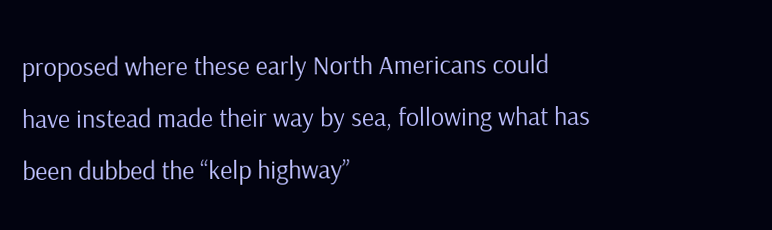proposed where these early North Americans could have instead made their way by sea, following what has been dubbed the “kelp highway”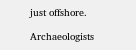just offshore.

Archaeologists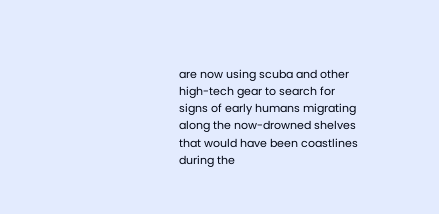are now using scuba and other high-tech gear to search for signs of early humans migrating along the now-drowned shelves that would have been coastlines during the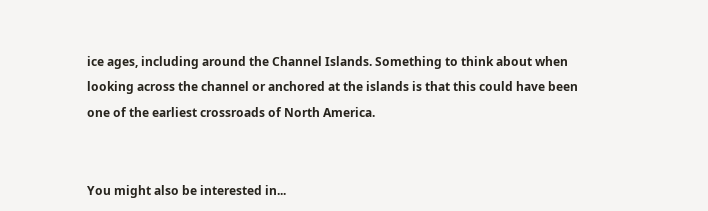ice ages, including around the Channel Islands. Something to think about when looking across the channel or anchored at the islands is that this could have been one of the earliest crossroads of North America.


You might also be interested in...